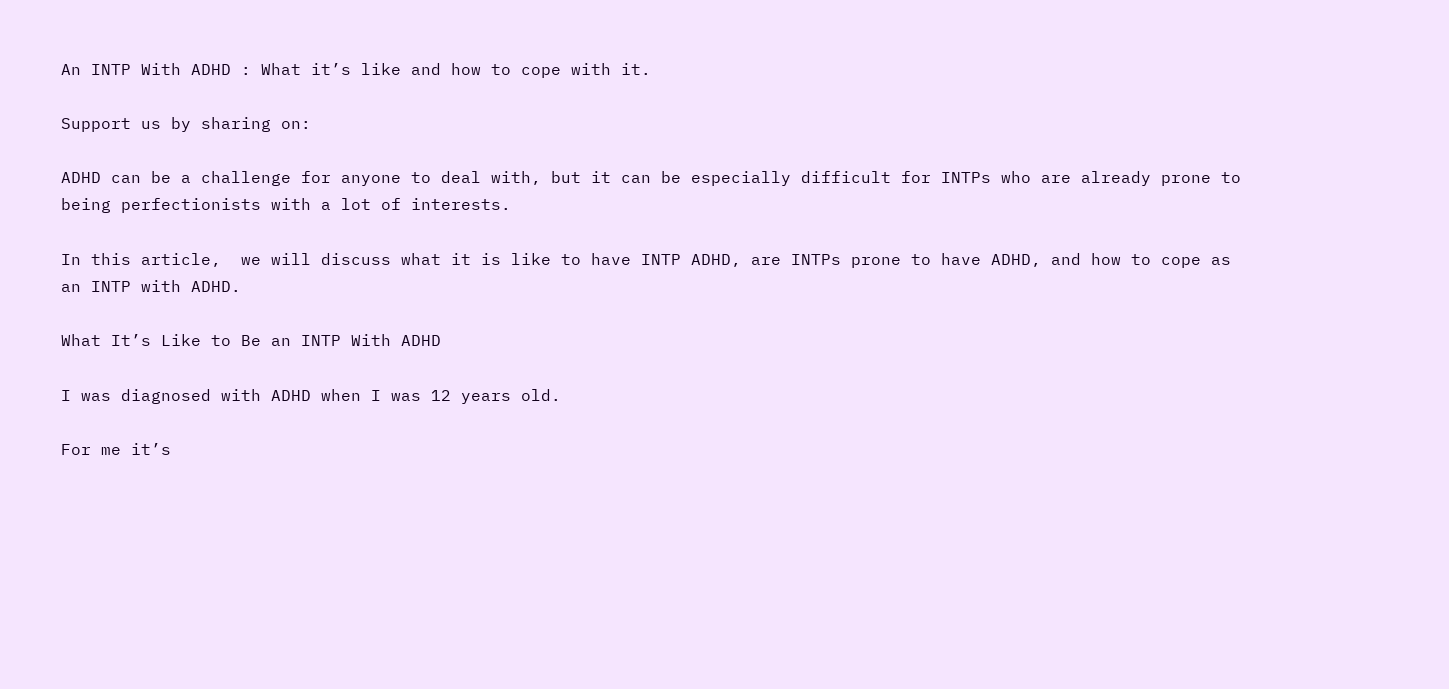An INTP With ADHD : What it’s like and how to cope with it.

Support us by sharing on:

ADHD can be a challenge for anyone to deal with, but it can be especially difficult for INTPs who are already prone to being perfectionists with a lot of interests.

In this article,  we will discuss what it is like to have INTP ADHD, are INTPs prone to have ADHD, and how to cope as an INTP with ADHD.

What It’s Like to Be an INTP With ADHD

I was diagnosed with ADHD when I was 12 years old.

For me it’s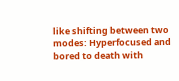like shifting between two modes: Hyperfocused and bored to death with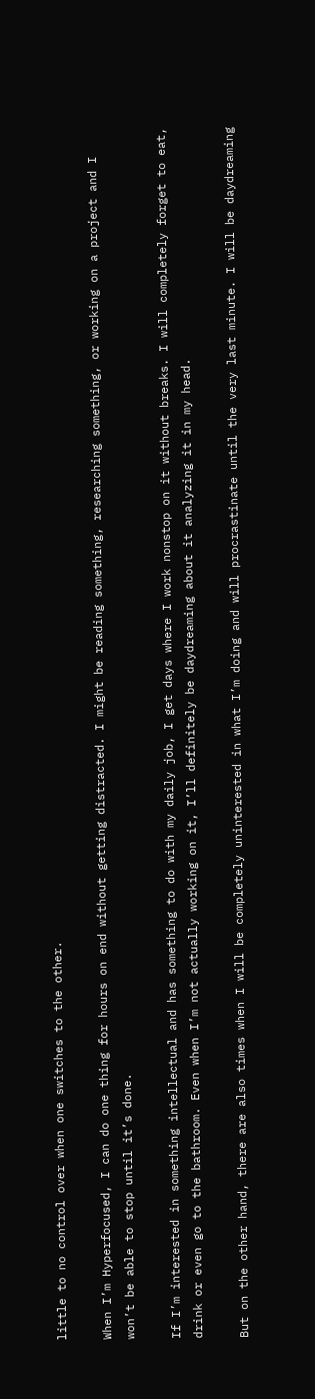little to no control over when one switches to the other.

When I’m Hyperfocused, I can do one thing for hours on end without getting distracted. I might be reading something, researching something, or working on a project and I won’t be able to stop until it’s done.

If I’m interested in something intellectual and has something to do with my daily job, I get days where I work nonstop on it without breaks. I will completely forget to eat, drink or even go to the bathroom. Even when I’m not actually working on it, I’ll definitely be daydreaming about it analyzing it in my head.

But on the other hand, there are also times when I will be completely uninterested in what I’m doing and will procrastinate until the very last minute. I will be daydreaming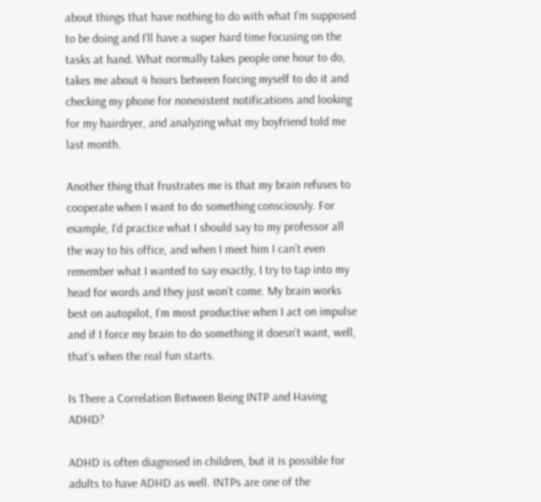about things that have nothing to do with what I’m supposed to be doing and I’ll have a super hard time focusing on the tasks at hand. What normally takes people one hour to do, takes me about 4 hours between forcing myself to do it and checking my phone for nonexistent notifications and looking for my hairdryer, and analyzing what my boyfriend told me last month.

Another thing that frustrates me is that my brain refuses to cooperate when I want to do something consciously. For example, I’d practice what I should say to my professor all the way to his office, and when I meet him I can’t even remember what I wanted to say exactly, I try to tap into my head for words and they just won’t come. My brain works best on autopilot, I’m most productive when I act on impulse and if I force my brain to do something it doesn’t want, well,  that’s when the real fun starts.

Is There a Correlation Between Being INTP and Having ADHD?

ADHD is often diagnosed in children, but it is possible for adults to have ADHD as well. INTPs are one of the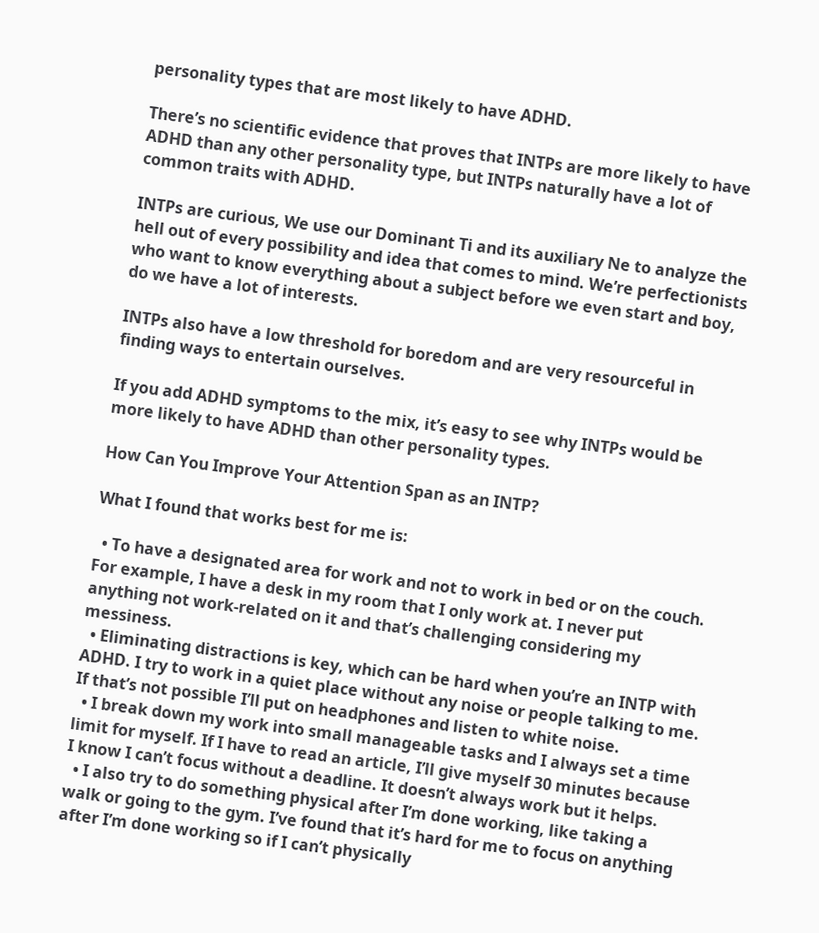personality types that are most likely to have ADHD.

There’s no scientific evidence that proves that INTPs are more likely to have ADHD than any other personality type, but INTPs naturally have a lot of common traits with ADHD.

INTPs are curious, We use our Dominant Ti and its auxiliary Ne to analyze the hell out of every possibility and idea that comes to mind. We’re perfectionists who want to know everything about a subject before we even start and boy, do we have a lot of interests.

INTPs also have a low threshold for boredom and are very resourceful in finding ways to entertain ourselves.

If you add ADHD symptoms to the mix, it’s easy to see why INTPs would be more likely to have ADHD than other personality types.

How Can You Improve Your Attention Span as an INTP?

What I found that works best for me is:

  • To have a designated area for work and not to work in bed or on the couch. For example, I have a desk in my room that I only work at. I never put anything not work-related on it and that’s challenging considering my messiness.
  • Eliminating distractions is key, which can be hard when you’re an INTP with ADHD. I try to work in a quiet place without any noise or people talking to me. If that’s not possible I’ll put on headphones and listen to white noise.
  • I break down my work into small manageable tasks and I always set a time limit for myself. If I have to read an article, I’ll give myself 30 minutes because I know I can’t focus without a deadline. It doesn’t always work but it helps.
  • I also try to do something physical after I’m done working, like taking a walk or going to the gym. I’ve found that it’s hard for me to focus on anything after I’m done working so if I can’t physically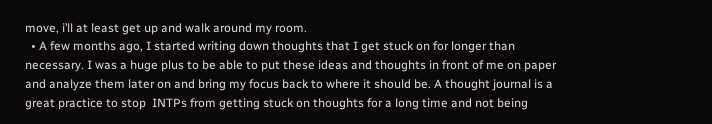move, i’ll at least get up and walk around my room.
  • A few months ago, I started writing down thoughts that I get stuck on for longer than necessary. I was a huge plus to be able to put these ideas and thoughts in front of me on paper and analyze them later on and bring my focus back to where it should be. A thought journal is a great practice to stop  INTPs from getting stuck on thoughts for a long time and not being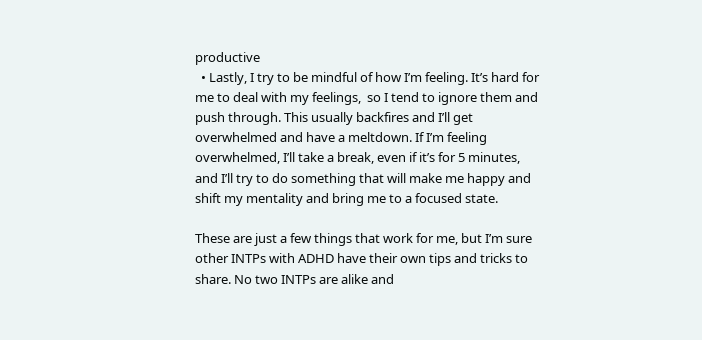productive
  • Lastly, I try to be mindful of how I’m feeling. It’s hard for me to deal with my feelings,  so I tend to ignore them and push through. This usually backfires and I’ll get overwhelmed and have a meltdown. If I’m feeling overwhelmed, I’ll take a break, even if it’s for 5 minutes, and I’ll try to do something that will make me happy and shift my mentality and bring me to a focused state.

These are just a few things that work for me, but I’m sure other INTPs with ADHD have their own tips and tricks to share. No two INTPs are alike and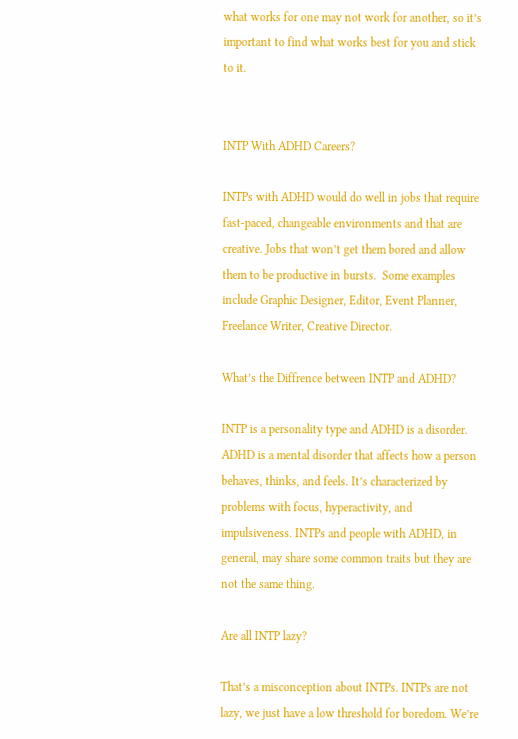what works for one may not work for another, so it’s important to find what works best for you and stick to it.


INTP With ADHD Careers?

INTPs with ADHD would do well in jobs that require fast-paced, changeable environments and that are creative. Jobs that won’t get them bored and allow them to be productive in bursts.  Some examples include Graphic Designer, Editor, Event Planner, Freelance Writer, Creative Director.

What’s the Diffrence between INTP and ADHD?

INTP is a personality type and ADHD is a disorder. ADHD is a mental disorder that affects how a person behaves, thinks, and feels. It’s characterized by problems with focus, hyperactivity, and impulsiveness. INTPs and people with ADHD, in general, may share some common traits but they are not the same thing.

Are all INTP lazy?

That’s a misconception about INTPs. INTPs are not lazy, we just have a low threshold for boredom. We’re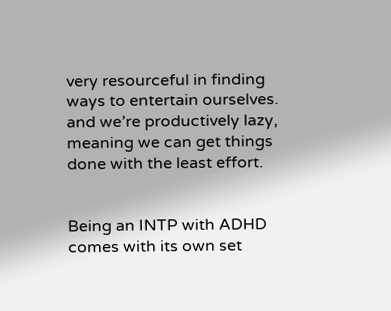very resourceful in finding ways to entertain ourselves. and we’re productively lazy, meaning we can get things done with the least effort.


Being an INTP with ADHD comes with its own set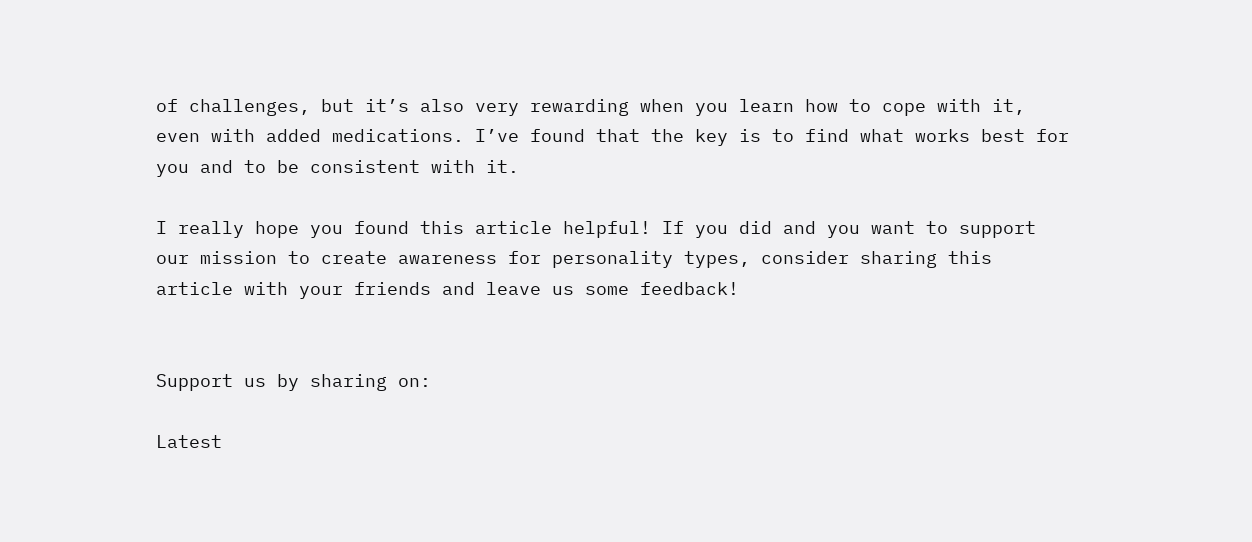of challenges, but it’s also very rewarding when you learn how to cope with it, even with added medications. I’ve found that the key is to find what works best for you and to be consistent with it.

I really hope you found this article helpful! If you did and you want to support our mission to create awareness for personality types, consider sharing this article with your friends and leave us some feedback!


Support us by sharing on:

Latest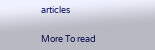articles


More To read